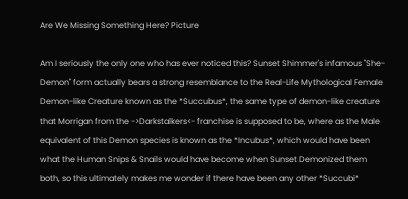Are We Missing Something Here? Picture

Am I seriously the only one who has ever noticed this? Sunset Shimmer's infamous "She-Demon" form actually bears a strong resemblance to the Real-Life Mythological Female Demon-like Creature known as the *Succubus*, the same type of demon-like creature that Morrigan from the ->Darkstalkers<- franchise is supposed to be, where as the Male equivalent of this Demon species is known as the *Incubus*, which would have been what the Human Snips & Snails would have become when Sunset Demonized them both, so this ultimately makes me wonder if there have been any other *Succubi*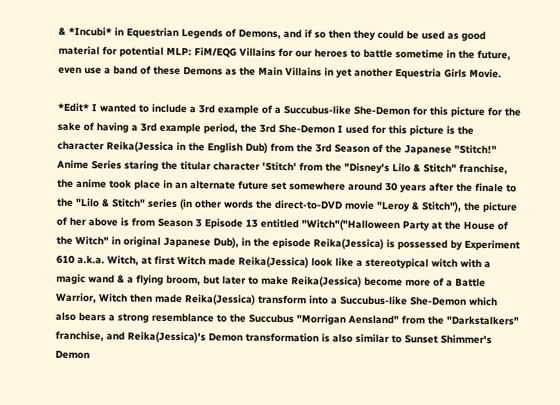& *Incubi* in Equestrian Legends of Demons, and if so then they could be used as good material for potential MLP: FiM/EQG Villains for our heroes to battle sometime in the future, even use a band of these Demons as the Main Villains in yet another Equestria Girls Movie.

*Edit* I wanted to include a 3rd example of a Succubus-like She-Demon for this picture for the sake of having a 3rd example period, the 3rd She-Demon I used for this picture is the character Reika(Jessica in the English Dub) from the 3rd Season of the Japanese "Stitch!" Anime Series staring the titular character 'Stitch' from the "Disney's Lilo & Stitch" franchise, the anime took place in an alternate future set somewhere around 30 years after the finale to the "Lilo & Stitch" series (in other words the direct-to-DVD movie "Leroy & Stitch"), the picture of her above is from Season 3 Episode 13 entitled "Witch"("Halloween Party at the House of the Witch" in original Japanese Dub), in the episode Reika(Jessica) is possessed by Experiment 610 a.k.a. Witch, at first Witch made Reika(Jessica) look like a stereotypical witch with a magic wand & a flying broom, but later to make Reika(Jessica) become more of a Battle Warrior, Witch then made Reika(Jessica) transform into a Succubus-like She-Demon which also bears a strong resemblance to the Succubus "Morrigan Aensland" from the "Darkstalkers" franchise, and Reika(Jessica)'s Demon transformation is also similar to Sunset Shimmer's Demon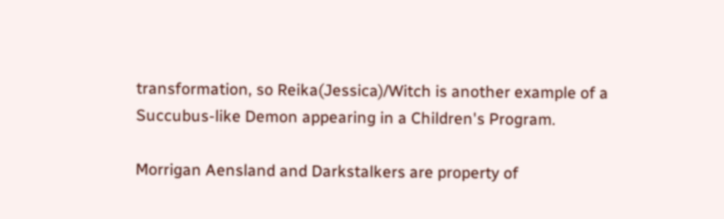transformation, so Reika(Jessica)/Witch is another example of a Succubus-like Demon appearing in a Children's Program.

Morrigan Aensland and Darkstalkers are property of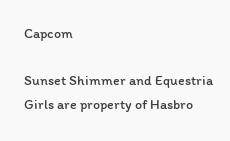Capcom

Sunset Shimmer and Equestria Girls are property of Hasbro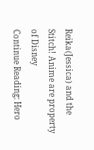Reika(Jessica) and the Stitch! Anime are property of Disney
Continue Reading: Hero